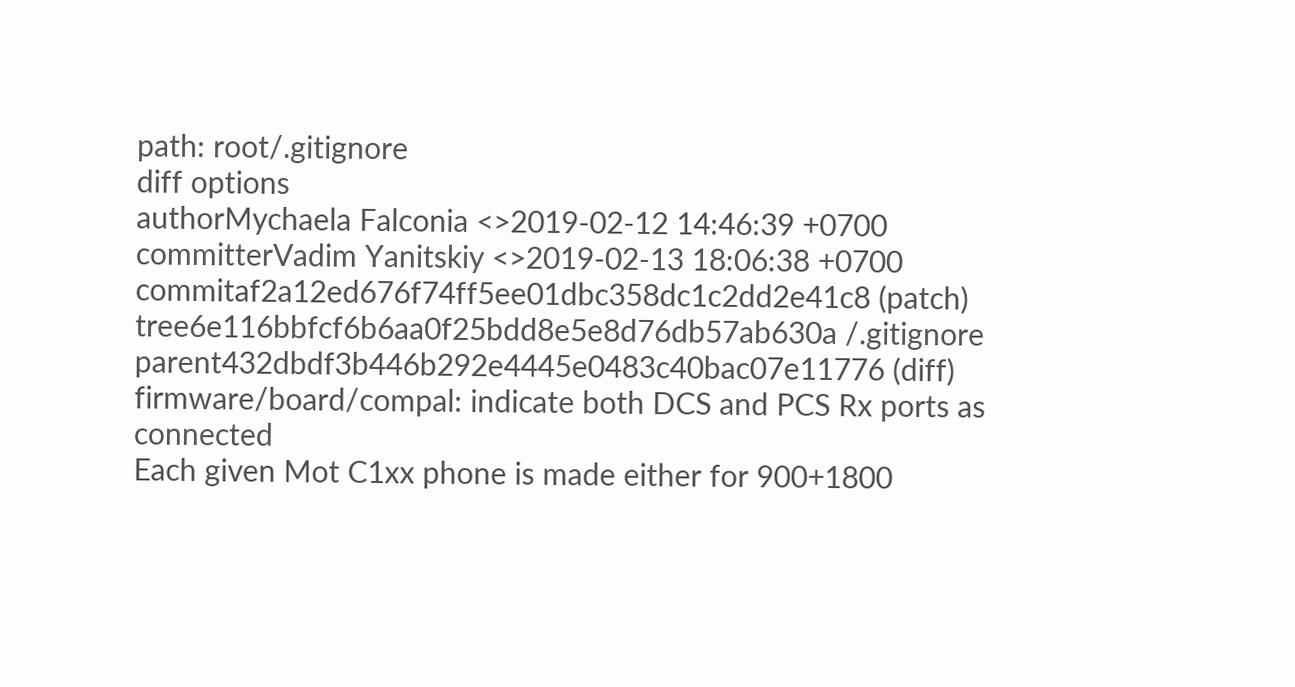path: root/.gitignore
diff options
authorMychaela Falconia <>2019-02-12 14:46:39 +0700
committerVadim Yanitskiy <>2019-02-13 18:06:38 +0700
commitaf2a12ed676f74ff5ee01dbc358dc1c2dd2e41c8 (patch)
tree6e116bbfcf6b6aa0f25bdd8e5e8d76db57ab630a /.gitignore
parent432dbdf3b446b292e4445e0483c40bac07e11776 (diff)
firmware/board/compal: indicate both DCS and PCS Rx ports as connected
Each given Mot C1xx phone is made either for 900+1800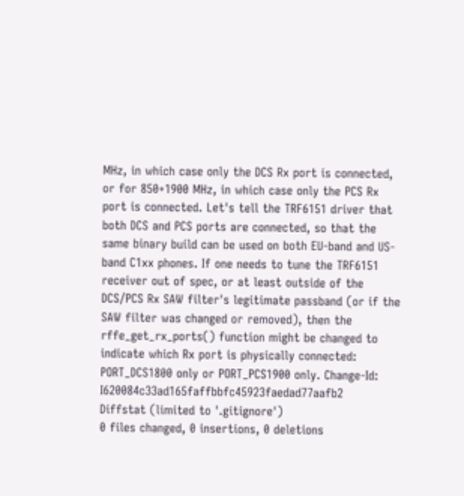MHz, in which case only the DCS Rx port is connected, or for 850+1900 MHz, in which case only the PCS Rx port is connected. Let's tell the TRF6151 driver that both DCS and PCS ports are connected, so that the same binary build can be used on both EU-band and US-band C1xx phones. If one needs to tune the TRF6151 receiver out of spec, or at least outside of the DCS/PCS Rx SAW filter's legitimate passband (or if the SAW filter was changed or removed), then the rffe_get_rx_ports() function might be changed to indicate which Rx port is physically connected: PORT_DCS1800 only or PORT_PCS1900 only. Change-Id: I620084c33ad165faffbbfc45923faedad77aafb2
Diffstat (limited to '.gitignore')
0 files changed, 0 insertions, 0 deletions